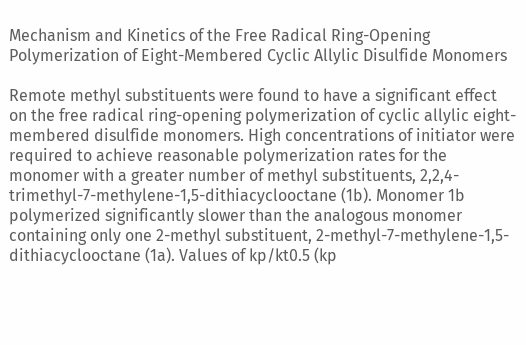Mechanism and Kinetics of the Free Radical Ring-Opening Polymerization of Eight-Membered Cyclic Allylic Disulfide Monomers

Remote methyl substituents were found to have a significant effect on the free radical ring-opening polymerization of cyclic allylic eight-membered disulfide monomers. High concentrations of initiator were required to achieve reasonable polymerization rates for the monomer with a greater number of methyl substituents, 2,2,4-trimethyl-7-methylene-1,5-dithiacyclooctane (1b). Monomer 1b polymerized significantly slower than the analogous monomer containing only one 2-methyl substituent, 2-methyl-7-methylene-1,5-dithiacyclooctane (1a). Values of kp/kt0.5 (kp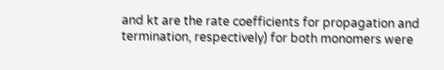and kt are the rate coefficients for propagation and termination, respectively) for both monomers were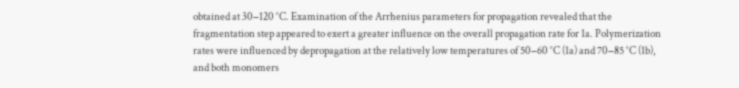obtained at 30−120 °C. Examination of the Arrhenius parameters for propagation revealed that the fragmentation step appeared to exert a greater influence on the overall propagation rate for 1a. Polymerization rates were influenced by depropagation at the relatively low temperatures of 50−60 °C (1a) and 70−85 °C (1b), and both monomers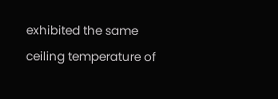exhibited the same ceiling temperature of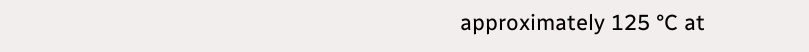approximately 125 °C at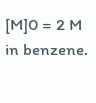[M]0 = 2 M in benzene.